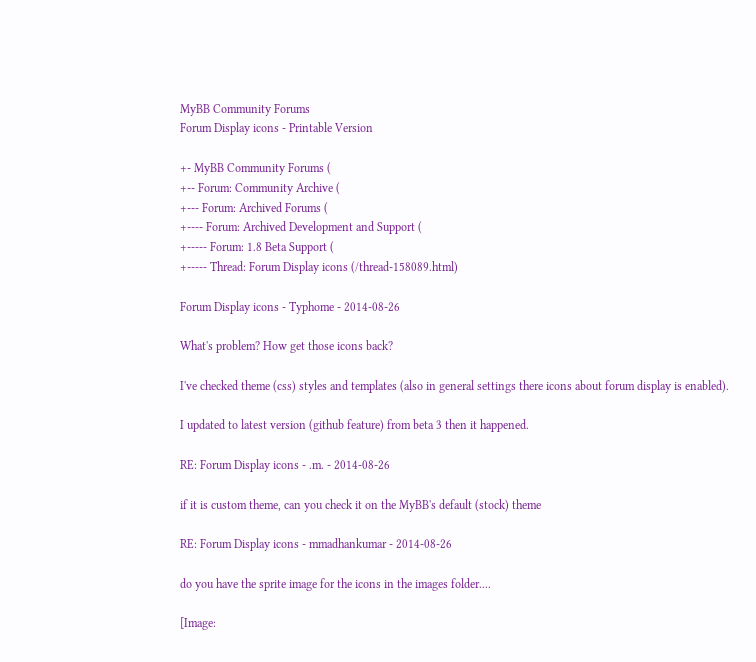MyBB Community Forums
Forum Display icons - Printable Version

+- MyBB Community Forums (
+-- Forum: Community Archive (
+--- Forum: Archived Forums (
+---- Forum: Archived Development and Support (
+----- Forum: 1.8 Beta Support (
+----- Thread: Forum Display icons (/thread-158089.html)

Forum Display icons - Typhome - 2014-08-26

What's problem? How get those icons back?

I've checked theme (css) styles and templates (also in general settings there icons about forum display is enabled).

I updated to latest version (github feature) from beta 3 then it happened.

RE: Forum Display icons - .m. - 2014-08-26

if it is custom theme, can you check it on the MyBB's default (stock) theme

RE: Forum Display icons - mmadhankumar - 2014-08-26

do you have the sprite image for the icons in the images folder....

[Image: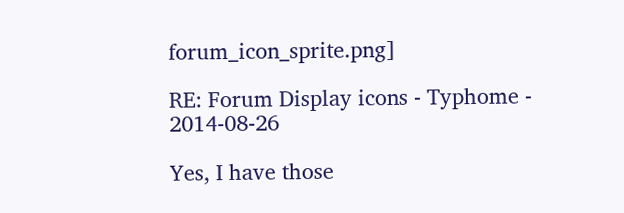forum_icon_sprite.png]

RE: Forum Display icons - Typhome - 2014-08-26

Yes, I have those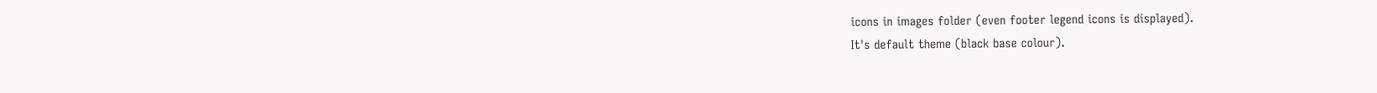icons in images folder (even footer legend icons is displayed).
It's default theme (black base colour).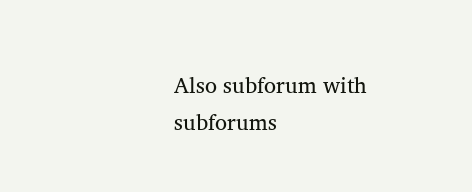Also subforum with subforums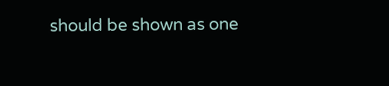should be shown as one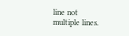line not multiple lines.